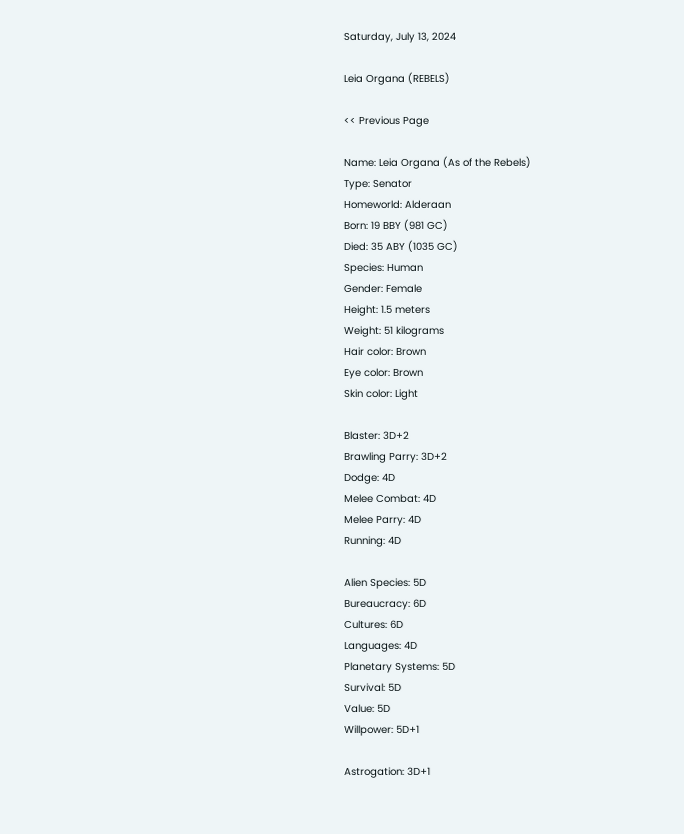Saturday, July 13, 2024

Leia Organa (REBELS)

<< Previous Page

Name: Leia Organa (As of the Rebels)
Type: Senator
Homeworld: Alderaan
Born: 19 BBY (981 GC)
Died: 35 ABY (1035 GC)
Species: Human
Gender: Female
Height: 1.5 meters
Weight: 51 kilograms
Hair color: Brown
Eye color: Brown
Skin color: Light

Blaster: 3D+2
Brawling Parry: 3D+2
Dodge: 4D
Melee Combat: 4D
Melee Parry: 4D
Running: 4D

Alien Species: 5D
Bureaucracy: 6D
Cultures: 6D
Languages: 4D
Planetary Systems: 5D
Survival: 5D
Value: 5D
Willpower: 5D+1

Astrogation: 3D+1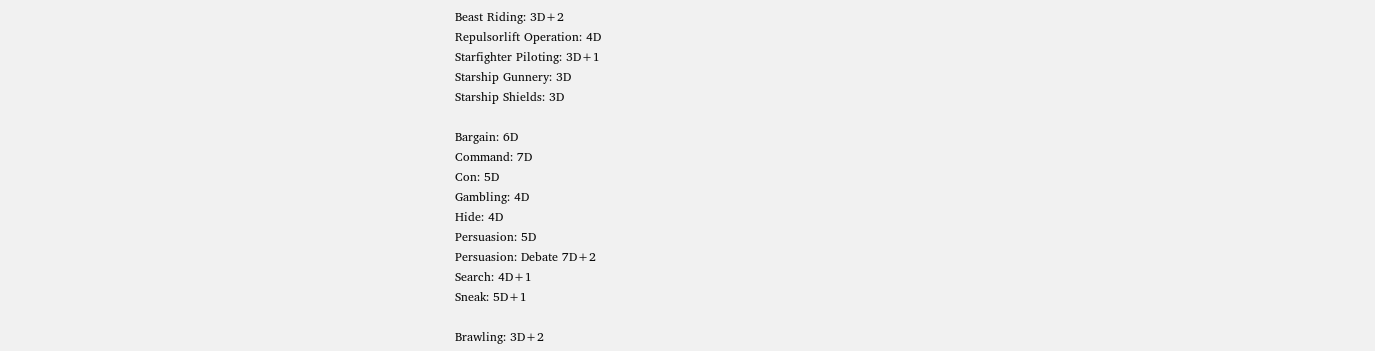Beast Riding: 3D+2
Repulsorlift Operation: 4D
Starfighter Piloting: 3D+1
Starship Gunnery: 3D
Starship Shields: 3D

Bargain: 6D
Command: 7D
Con: 5D
Gambling: 4D
Hide: 4D
Persuasion: 5D
Persuasion: Debate 7D+2
Search: 4D+1
Sneak: 5D+1

Brawling: 3D+2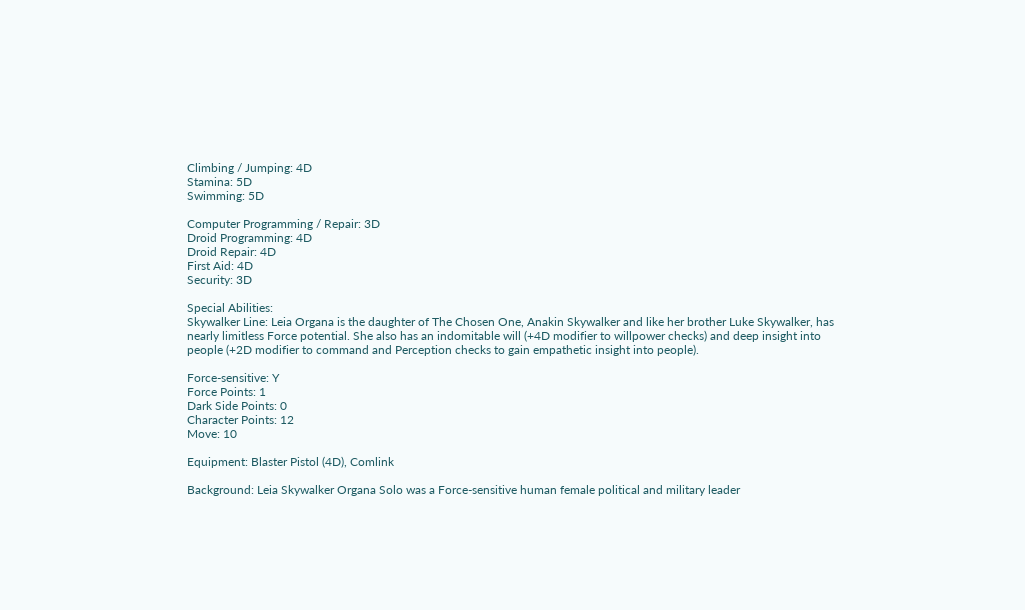Climbing / Jumping: 4D
Stamina: 5D
Swimming: 5D

Computer Programming / Repair: 3D
Droid Programming: 4D
Droid Repair: 4D
First Aid: 4D
Security: 3D

Special Abilities:
Skywalker Line: Leia Organa is the daughter of The Chosen One, Anakin Skywalker and like her brother Luke Skywalker, has nearly limitless Force potential. She also has an indomitable will (+4D modifier to willpower checks) and deep insight into people (+2D modifier to command and Perception checks to gain empathetic insight into people).

Force-sensitive: Y
Force Points: 1
Dark Side Points: 0
Character Points: 12
Move: 10

Equipment: Blaster Pistol (4D), Comlink

Background: Leia Skywalker Organa Solo was a Force-sensitive human female political and military leader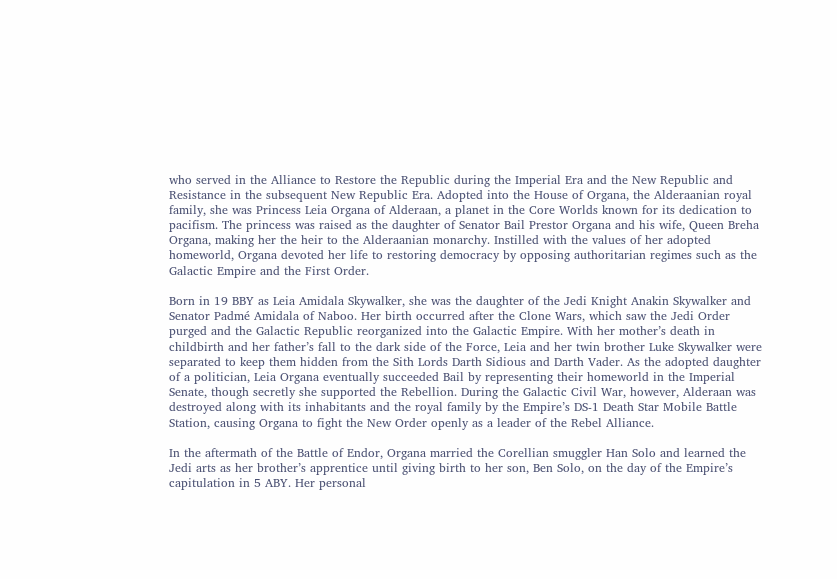who served in the Alliance to Restore the Republic during the Imperial Era and the New Republic and Resistance in the subsequent New Republic Era. Adopted into the House of Organa, the Alderaanian royal family, she was Princess Leia Organa of Alderaan, a planet in the Core Worlds known for its dedication to pacifism. The princess was raised as the daughter of Senator Bail Prestor Organa and his wife, Queen Breha Organa, making her the heir to the Alderaanian monarchy. Instilled with the values of her adopted homeworld, Organa devoted her life to restoring democracy by opposing authoritarian regimes such as the Galactic Empire and the First Order.

Born in 19 BBY as Leia Amidala Skywalker, she was the daughter of the Jedi Knight Anakin Skywalker and Senator Padmé Amidala of Naboo. Her birth occurred after the Clone Wars, which saw the Jedi Order purged and the Galactic Republic reorganized into the Galactic Empire. With her mother’s death in childbirth and her father’s fall to the dark side of the Force, Leia and her twin brother Luke Skywalker were separated to keep them hidden from the Sith Lords Darth Sidious and Darth Vader. As the adopted daughter of a politician, Leia Organa eventually succeeded Bail by representing their homeworld in the Imperial Senate, though secretly she supported the Rebellion. During the Galactic Civil War, however, Alderaan was destroyed along with its inhabitants and the royal family by the Empire’s DS-1 Death Star Mobile Battle Station, causing Organa to fight the New Order openly as a leader of the Rebel Alliance.

In the aftermath of the Battle of Endor, Organa married the Corellian smuggler Han Solo and learned the Jedi arts as her brother’s apprentice until giving birth to her son, Ben Solo, on the day of the Empire’s capitulation in 5 ABY. Her personal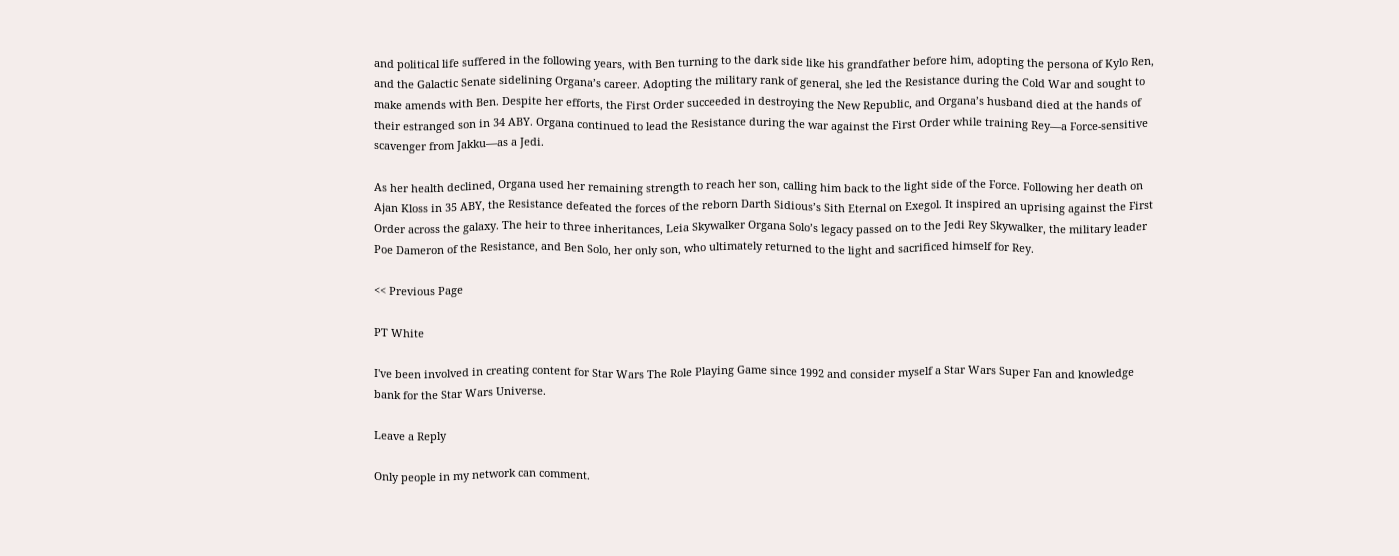and political life suffered in the following years, with Ben turning to the dark side like his grandfather before him, adopting the persona of Kylo Ren, and the Galactic Senate sidelining Organa’s career. Adopting the military rank of general, she led the Resistance during the Cold War and sought to make amends with Ben. Despite her efforts, the First Order succeeded in destroying the New Republic, and Organa’s husband died at the hands of their estranged son in 34 ABY. Organa continued to lead the Resistance during the war against the First Order while training Rey—a Force-sensitive scavenger from Jakku—as a Jedi.

As her health declined, Organa used her remaining strength to reach her son, calling him back to the light side of the Force. Following her death on Ajan Kloss in 35 ABY, the Resistance defeated the forces of the reborn Darth Sidious’s Sith Eternal on Exegol. It inspired an uprising against the First Order across the galaxy. The heir to three inheritances, Leia Skywalker Organa Solo’s legacy passed on to the Jedi Rey Skywalker, the military leader Poe Dameron of the Resistance, and Ben Solo, her only son, who ultimately returned to the light and sacrificed himself for Rey.

<< Previous Page

PT White

I've been involved in creating content for Star Wars The Role Playing Game since 1992 and consider myself a Star Wars Super Fan and knowledge bank for the Star Wars Universe.

Leave a Reply

Only people in my network can comment.